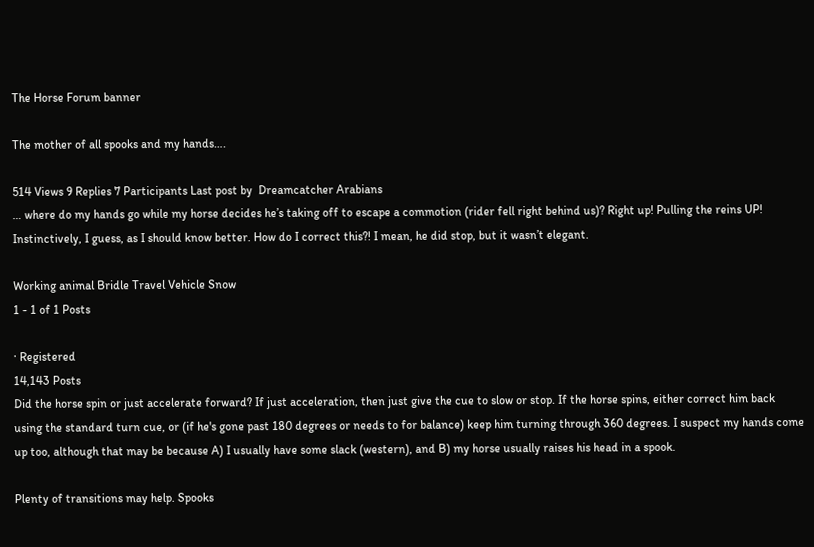The Horse Forum banner

The mother of all spooks and my hands….

514 Views 9 Replies 7 Participants Last post by  Dreamcatcher Arabians
… where do my hands go while my horse decides he’s taking off to escape a commotion (rider fell right behind us)? Right up! Pulling the reins UP! Instinctively, I guess, as I should know better. How do I correct this?! I mean, he did stop, but it wasn’t elegant.

Working animal Bridle Travel Vehicle Snow
1 - 1 of 1 Posts

· Registered
14,143 Posts
Did the horse spin or just accelerate forward? If just acceleration, then just give the cue to slow or stop. If the horse spins, either correct him back using the standard turn cue, or (if he's gone past 180 degrees or needs to for balance) keep him turning through 360 degrees. I suspect my hands come up too, although that may be because A) I usually have some slack (western), and B) my horse usually raises his head in a spook.

Plenty of transitions may help. Spooks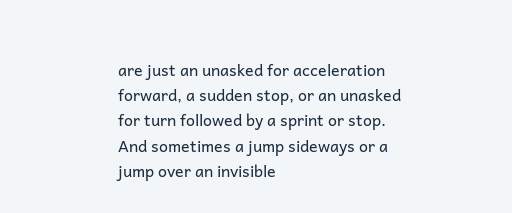are just an unasked for acceleration forward, a sudden stop, or an unasked for turn followed by a sprint or stop. And sometimes a jump sideways or a jump over an invisible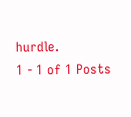hurdle.
1 - 1 of 1 Posts